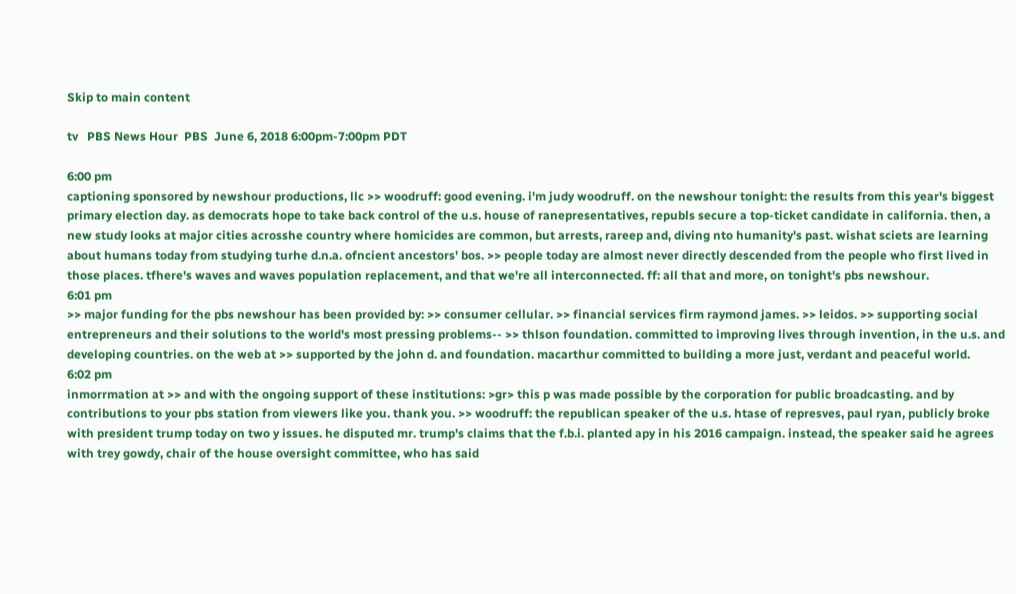Skip to main content

tv   PBS News Hour  PBS  June 6, 2018 6:00pm-7:00pm PDT

6:00 pm
captioning sponsored by newshour productions, llc >> woodruff: good evening. i'm judy woodruff. on the newshour tonight: the results from this year's biggest primary election day. as democrats hope to take back control of the u.s. house of ranepresentatives, republs secure a top-ticket candidate in california. then, a new study looks at major cities acrosshe country where homicides are common, but arrests, rareep and, diving nto humanity's past. wishat sciets are learning about humans today from studying turhe d.n.a. ofncient ancestors' bos. >> people today are almost never directly descended from the people who first lived in those places. tfhere's waves and waves population replacement, and that we're all interconnected. ff: all that and more, on tonight's pbs newshour.
6:01 pm
>> major funding for the pbs newshour has been provided by: >> consumer cellular. >> financial services firm raymond james. >> leidos. >> supporting social entrepreneurs and their solutions to the world's most pressing problems-- >> thlson foundation. committed to improving lives through invention, in the u.s. and developing countries. on the web at >> supported by the john d. and foundation. macarthur committed to building a more just, verdant and peaceful world.
6:02 pm
inmorrmation at >> and with the ongoing support of these institutions: >gr> this p was made possible by the corporation for public broadcasting. and by contributions to your pbs station from viewers like you. thank you. >> woodruff: the republican speaker of the u.s. htase of represves, paul ryan, publicly broke with president trump today on two y issues. he disputed mr. trump's claims that the f.b.i. planted apy in his 2016 campaign. instead, the speaker said he agrees with trey gowdy, chair of the house oversight committee, who has said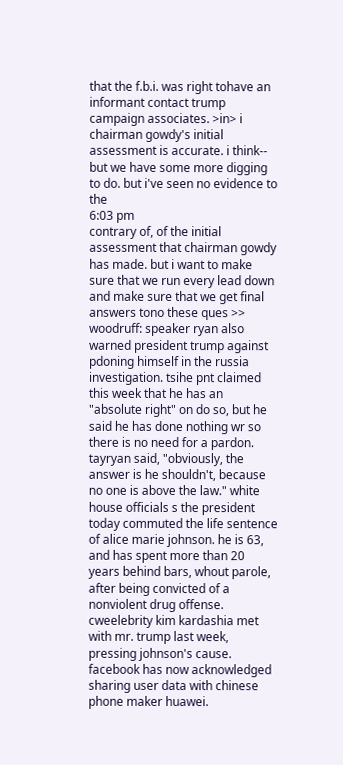that the f.b.i. was right tohave an informant contact trump campaign associates. >in> i chairman gowdy's initial assessment is accurate. i think-- but we have some more digging to do. but i've seen no evidence to the
6:03 pm
contrary of, of the initial assessment that chairman gowdy has made. but i want to make sure that we run every lead down and make sure that we get final answers tono these ques >> woodruff: speaker ryan also warned president trump against pdoning himself in the russia investigation. tsihe pnt claimed this week that he has an "absolute right" on do so, but he said he has done nothing wr so there is no need for a pardon. tayryan said, "obviously, the answer is he shouldn't, because no one is above the law." white house officials s the president today commuted the life sentence of alice marie johnson. he is 63, and has spent more than 20 years behind bars, whout parole, after being convicted of a nonviolent drug offense. cweelebrity kim kardashia met with mr. trump last week, pressing johnson's cause. facebook has now acknowledged sharing user data with chinese phone maker huawei.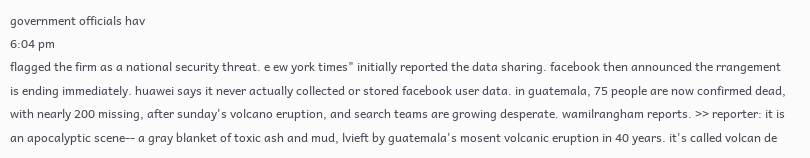government officials hav
6:04 pm
flagged the firm as a national security threat. e ew york times" initially reported the data sharing. facebook then announced the rrangement is ending immediately. huawei says it never actually collected or stored facebook user data. in guatemala, 75 people are now confirmed dead, with nearly 200 missing, after sunday's volcano eruption, and search teams are growing desperate. wamilrangham reports. >> reporter: it is an apocalyptic scene-- a gray blanket of toxic ash and mud, lvieft by guatemala's mosent volcanic eruption in 40 years. it's called volcan de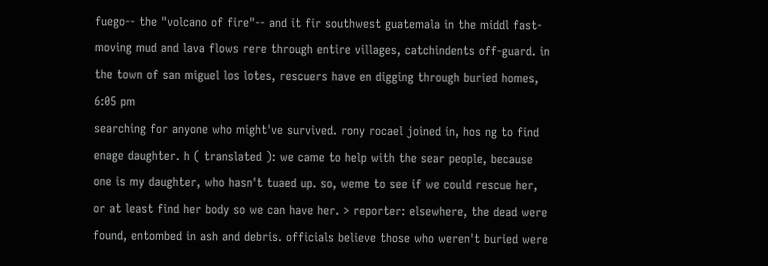fuego-- the "volcano of fire"-- and it fir southwest guatemala in the middl fast-moving mud and lava flows rere through entire villages, catchindents off-guard. in the town of san miguel los lotes, rescuers have en digging through buried homes,
6:05 pm
searching for anyone who might've survived. rony rocael joined in, hos ng to find enage daughter. h ( translated ): we came to help with the sear people, because one is my daughter, who hasn't tuaed up. so, weme to see if we could rescue her, or at least find her body so we can have her. > reporter: elsewhere, the dead were found, entombed in ash and debris. officials believe those who weren't buried were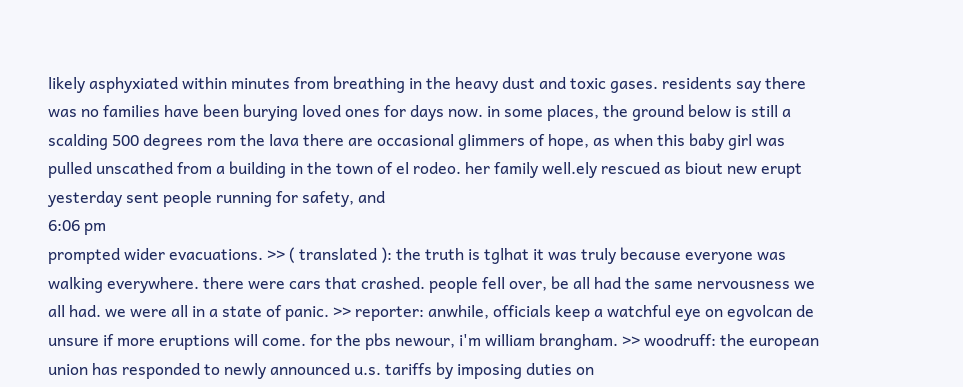likely asphyxiated within minutes from breathing in the heavy dust and toxic gases. residents say there was no families have been burying loved ones for days now. in some places, the ground below is still a scalding 500 degrees rom the lava there are occasional glimmers of hope, as when this baby girl was pulled unscathed from a building in the town of el rodeo. her family well.ely rescued as biout new erupt yesterday sent people running for safety, and
6:06 pm
prompted wider evacuations. >> ( translated ): the truth is tglhat it was truly because everyone was walking everywhere. there were cars that crashed. people fell over, be all had the same nervousness we all had. we were all in a state of panic. >> reporter: anwhile, officials keep a watchful eye on egvolcan de unsure if more eruptions will come. for the pbs newour, i'm william brangham. >> woodruff: the european union has responded to newly announced u.s. tariffs by imposing duties on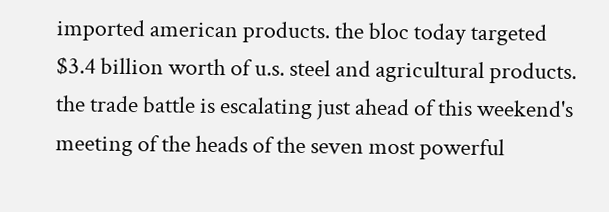imported american products. the bloc today targeted $3.4 billion worth of u.s. steel and agricultural products. the trade battle is escalating just ahead of this weekend's meeting of the heads of the seven most powerful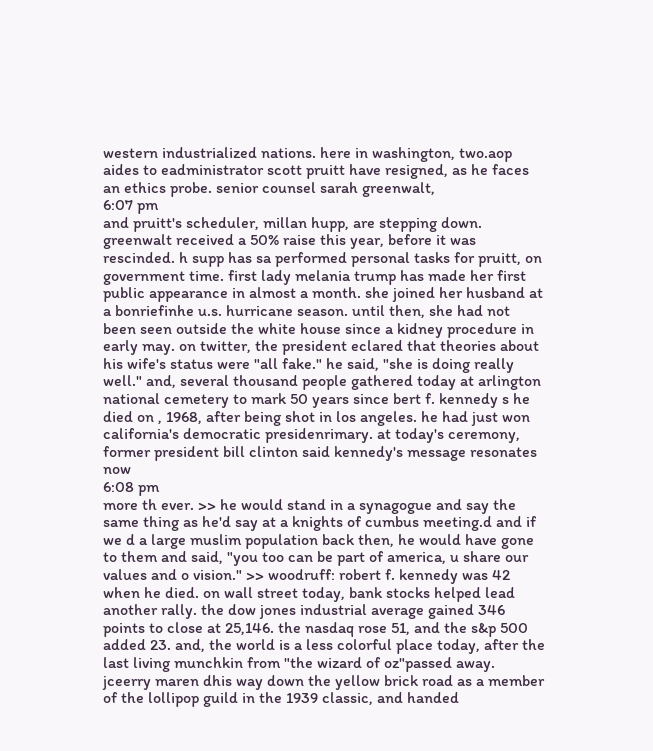western industrialized nations. here in washington, two.aop aides to eadministrator scott pruitt have resigned, as he faces an ethics probe. senior counsel sarah greenwalt,
6:07 pm
and pruitt's scheduler, millan hupp, are stepping down. greenwalt received a 50% raise this year, before it was rescinded. h supp has sa performed personal tasks for pruitt, on government time. first lady melania trump has made her first public appearance in almost a month. she joined her husband at a bonriefinhe u.s. hurricane season. until then, she had not been seen outside the white house since a kidney procedure in early may. on twitter, the president eclared that theories about his wife's status were "all fake." he said, "she is doing really well." and, several thousand people gathered today at arlington national cemetery to mark 50 years since bert f. kennedy s he died on , 1968, after being shot in los angeles. he had just won california's democratic presidenrimary. at today's ceremony, former president bill clinton said kennedy's message resonates now
6:08 pm
more th ever. >> he would stand in a synagogue and say the same thing as he'd say at a knights of cumbus meeting.d and if we d a large muslim population back then, he would have gone to them and said, "you too can be part of america, u share our values and o vision." >> woodruff: robert f. kennedy was 42 when he died. on wall street today, bank stocks helped lead another rally. the dow jones industrial average gained 346 points to close at 25,146. the nasdaq rose 51, and the s&p 500 added 23. and, the world is a less colorful place today, after the last living munchkin from "the wizard of oz"passed away. jceerry maren dhis way down the yellow brick road as a member of the lollipop guild in the 1939 classic, and handed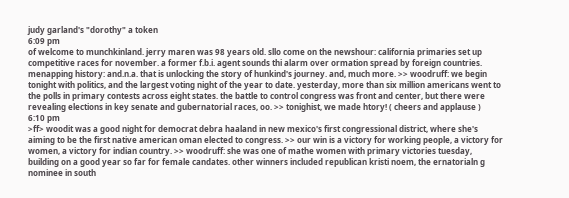judy garland's "dorothy" a token
6:09 pm
of welcome to munchkinland. jerry maren was 98 years old. sllo come on the newshour: california primaries set up competitive races for november. a former f.b.i. agent sounds thi alarm over ormation spread by foreign countries. menapping history: and.n.a. that is unlocking the story of hunkind's journey. and, much more. >> woodruff: we begin tonight with politics, and the largest voting night of the year to date. yesterday, more than six million americans went to the polls in primary contests across eight states. the battle to control congress was front and center, but there were revealing elections in key senate and gubernatorial races, oo. >> tonighist, we made htory! ( cheers and applause )
6:10 pm
>ff> woodit was a good night for democrat debra haaland in new mexico's first congressional district, where she's aiming to be the first native american oman elected to congress. >> our win is a victory for working people, a victory for women, a victory for indian country. >> woodruff: she was one of mathe women with primary victories tuesday, building on a good year so far for female candates. other winners included republican kristi noem, the ernatorialn g nominee in south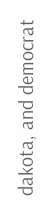dakota, and democrat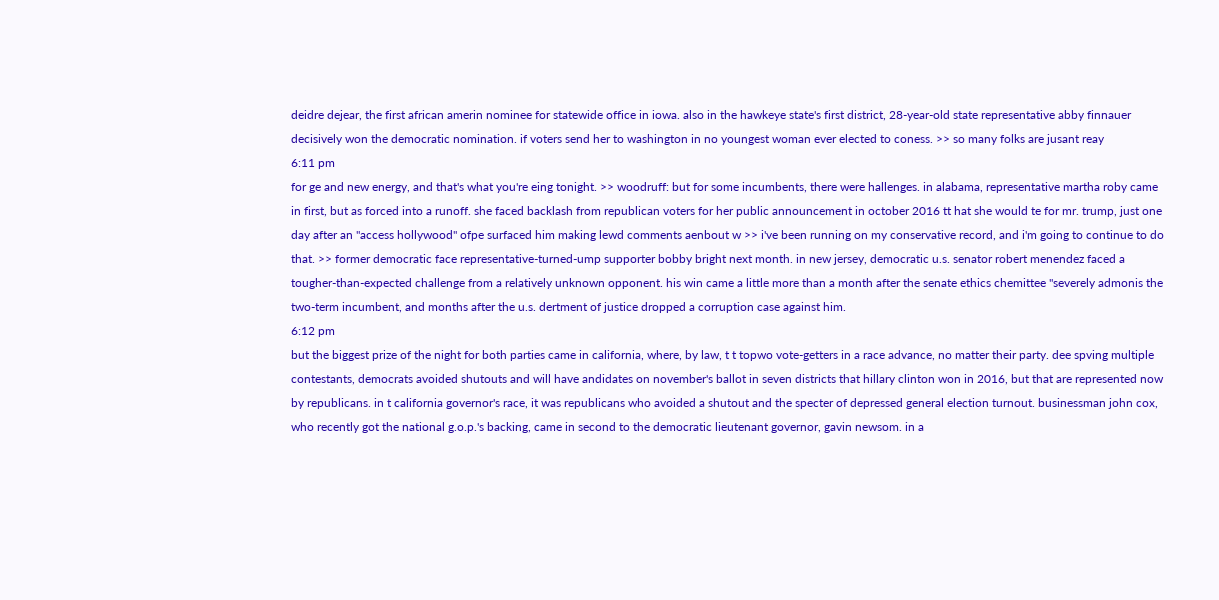deidre dejear, the first african amerin nominee for statewide office in iowa. also in the hawkeye state's first district, 28-year-old state representative abby finnauer decisively won the democratic nomination. if voters send her to washington in no youngest woman ever elected to coness. >> so many folks are jusant reay
6:11 pm
for ge and new energy, and that's what you're eing tonight. >> woodruff: but for some incumbents, there were hallenges. in alabama, representative martha roby came in first, but as forced into a runoff. she faced backlash from republican voters for her public announcement in october 2016 tt hat she would te for mr. trump, just one day after an "access hollywood" ofpe surfaced him making lewd comments aenbout w >> i've been running on my conservative record, and i'm going to continue to do that. >> former democratic face representative-turned-ump supporter bobby bright next month. in new jersey, democratic u.s. senator robert menendez faced a tougher-than-expected challenge from a relatively unknown opponent. his win came a little more than a month after the senate ethics chemittee "severely admonis the two-term incumbent, and months after the u.s. dertment of justice dropped a corruption case against him.
6:12 pm
but the biggest prize of the night for both parties came in california, where, by law, t t topwo vote-getters in a race advance, no matter their party. dee spving multiple contestants, democrats avoided shutouts and will have andidates on november's ballot in seven districts that hillary clinton won in 2016, but that are represented now by republicans. in t california governor's race, it was republicans who avoided a shutout and the specter of depressed general election turnout. businessman john cox, who recently got the national g.o.p.'s backing, came in second to the democratic lieutenant governor, gavin newsom. in a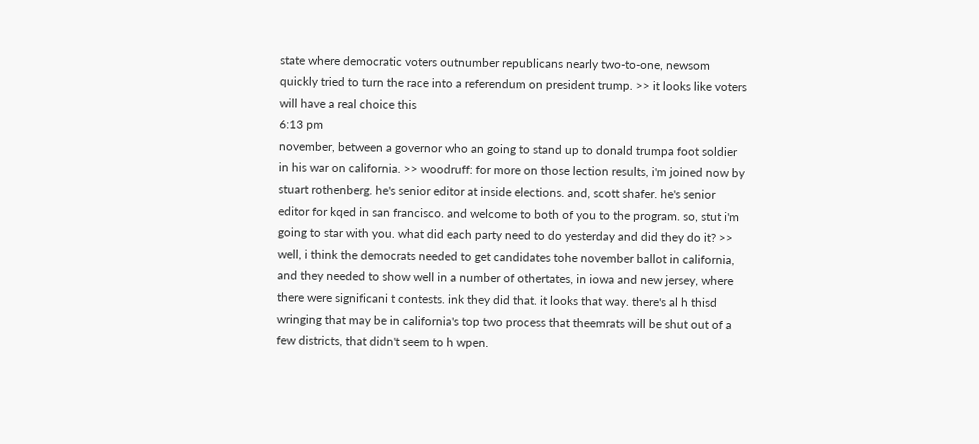state where democratic voters outnumber republicans nearly two-to-one, newsom quickly tried to turn the race into a referendum on president trump. >> it looks like voters will have a real choice this
6:13 pm
november, between a governor who an going to stand up to donald trumpa foot soldier in his war on california. >> woodruff: for more on those lection results, i'm joined now by stuart rothenberg. he's senior editor at inside elections. and, scott shafer. he's senior editor for kqed in san francisco. and welcome to both of you to the program. so, stut i'm going to star with you. what did each party need to do yesterday and did they do it? >> well, i think the democrats needed to get candidates tohe november ballot in california, and they needed to show well in a number of othertates, in iowa and new jersey, where there were significani t contests. ink they did that. it looks that way. there's al h thisd wringing that may be in california's top two process that theemrats will be shut out of a few districts, that didn't seem to h wpen.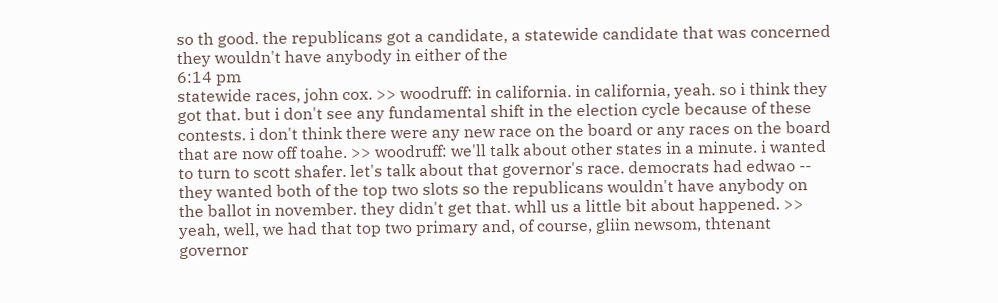so th good. the republicans got a candidate, a statewide candidate that was concerned they wouldn't have anybody in either of the
6:14 pm
statewide races, john cox. >> woodruff: in california. in california, yeah. so i think they got that. but i don't see any fundamental shift in the election cycle because of these contests. i don't think there were any new race on the board or any races on the board that are now off toahe. >> woodruff: we'll talk about other states in a minute. i wanted to turn to scott shafer. let's talk about that governor's race. democrats had edwao -- they wanted both of the top two slots so the republicans wouldn't have anybody on the ballot in november. they didn't get that. whll us a little bit about happened. >> yeah, well, we had that top two primary and, of course, gliin newsom, thtenant governor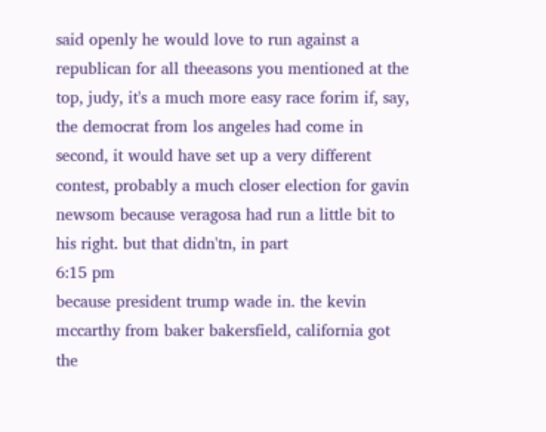said openly he would love to run against a republican for all theeasons you mentioned at the top, judy, it's a much more easy race forim if, say, the democrat from los angeles had come in second, it would have set up a very different contest, probably a much closer election for gavin newsom because veragosa had run a little bit to his right. but that didn'tn, in part
6:15 pm
because president trump wade in. the kevin mccarthy from baker bakersfield, california got the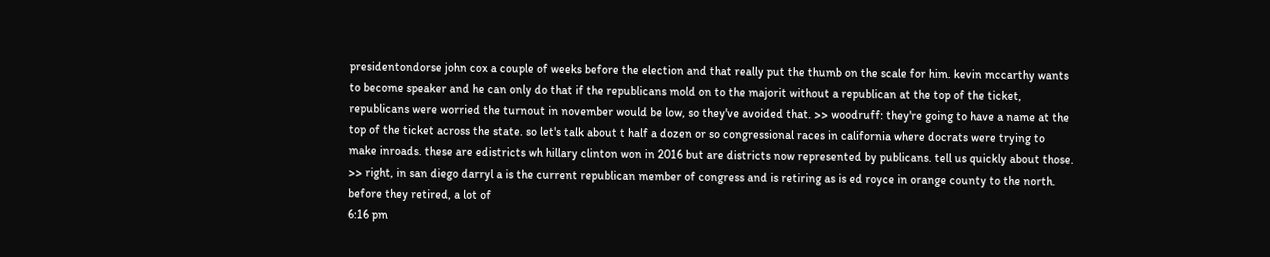presidentondorse john cox a couple of weeks before the election and that really put the thumb on the scale for him. kevin mccarthy wants to become speaker and he can only do that if the republicans mold on to the majorit without a republican at the top of the ticket, republicans were worried the turnout in november would be low, so they've avoided that. >> woodruff: they're going to have a name at the top of the ticket across the state. so let's talk about t half a dozen or so congressional races in california where docrats were trying to make inroads. these are edistricts wh hillary clinton won in 2016 but are districts now represented by publicans. tell us quickly about those. >> right, in san diego darryl a is the current republican member of congress and is retiring as is ed royce in orange county to the north. before they retired, a lot of
6:16 pm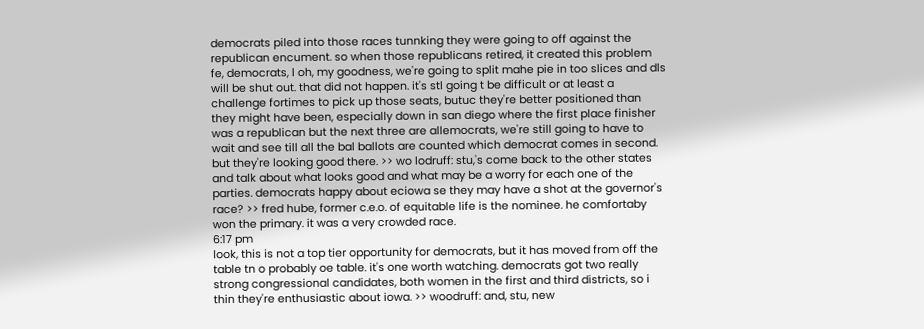democrats piled into those races tunnking they were going to off against the republican encument. so when those republicans retired, it created this problem fe, democrats, l oh, my goodness, we're going to split mahe pie in too slices and dls will be shut out. that did not happen. it's stl going t be difficult or at least a challenge fortimes to pick up those seats, butuc they're better positioned than they might have been, especially down in san diego where the first place finisher was a republican but the next three are allemocrats, we're still going to have to wait and see till all the bal ballots are counted which democrat comes in second. but they're looking good there. >> wo lodruff: stu,'s come back to the other states and talk about what looks good and what may be a worry for each one of the parties. democrats happy about eciowa se they may have a shot at the governor's race? >> fred hube, former c.e.o. of equitable life is the nominee. he comfortaby won the primary. it was a very crowded race.
6:17 pm
look, this is not a top tier opportunity for democrats, but it has moved from off the table tn o probably oe table. it's one worth watching. democrats got two really strong congressional candidates, both women in the first and third districts, so i thin they're enthusiastic about iowa. >> woodruff: and, stu, new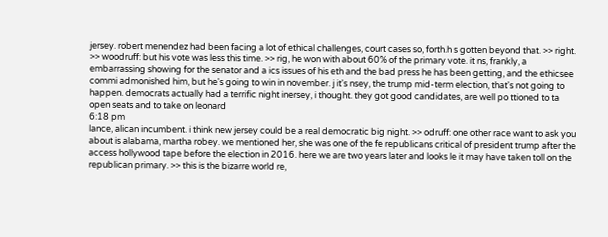jersey. robert menendez had been facing a lot of ethical challenges, court cases so, forth.h s gotten beyond that. >> right. >> woodruff: but his vote was less this time. >> rig, he won with about 60% of the primary vote. it ns, frankly, a embarrassing showing for the senator and a ics issues of his eth and the bad press he has been getting, and the ethicsee commi admonished him, but he's going to win in november. j it's nsey, the trump mid-term election, that's not going to happen. democrats actually had a terrific night inersey, i thought. they got good candidates, are well po ttioned to ta open seats and to take on leonard
6:18 pm
lance, alican incumbent. i think new jersey could be a real democratic big night. >> odruff: one other race want to ask you about is alabama, martha robey. we mentioned her, she was one of the fe republicans critical of president trump after the access hollywood tape before the election in 2016. here we are two years later and looks le it may have taken toll on the republican primary. >> this is the bizarre world re,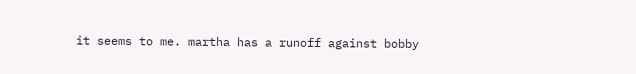it seems to me. martha has a runoff against bobby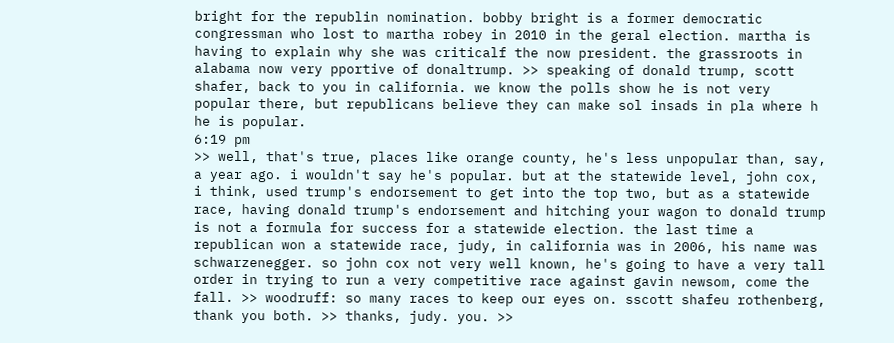bright for the republin nomination. bobby bright is a former democratic congressman who lost to martha robey in 2010 in the geral election. martha is having to explain why she was criticalf the now president. the grassroots in alabama now very pportive of donaltrump. >> speaking of donald trump, scott shafer, back to you in california. we know the polls show he is not very popular there, but republicans believe they can make sol insads in pla where h he is popular.
6:19 pm
>> well, that's true, places like orange county, he's less unpopular than, say, a year ago. i wouldn't say he's popular. but at the statewide level, john cox, i think, used trump's endorsement to get into the top two, but as a statewide race, having donald trump's endorsement and hitching your wagon to donald trump is not a formula for success for a statewide election. the last time a republican won a statewide race, judy, in california was in 2006, his name was schwarzenegger. so john cox not very well known, he's going to have a very tall order in trying to run a very competitive race against gavin newsom, come the fall. >> woodruff: so many races to keep our eyes on. sscott shafeu rothenberg, thank you both. >> thanks, judy. you. >>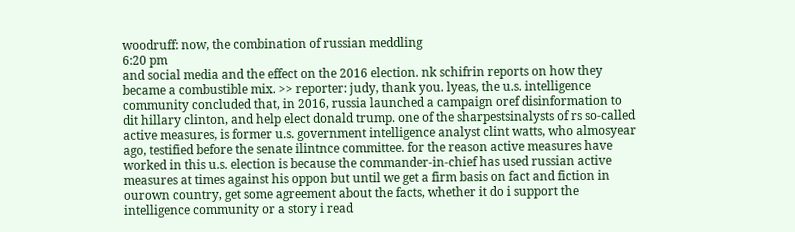woodruff: now, the combination of russian meddling
6:20 pm
and social media and the effect on the 2016 election. nk schifrin reports on how they became a combustible mix. >> reporter: judy, thank you. lyeas, the u.s. intelligence community concluded that, in 2016, russia launched a campaign oref disinformation to dit hillary clinton, and help elect donald trump. one of the sharpestsinalysts of rs so-called active measures, is former u.s. government intelligence analyst clint watts, who almosyear ago, testified before the senate ilintnce committee. for the reason active measures have worked in this u.s. election is because the commander-in-chief has used russian active measures at times against his oppon but until we get a firm basis on fact and fiction in ourown country, get some agreement about the facts, whether it do i support the intelligence community or a story i read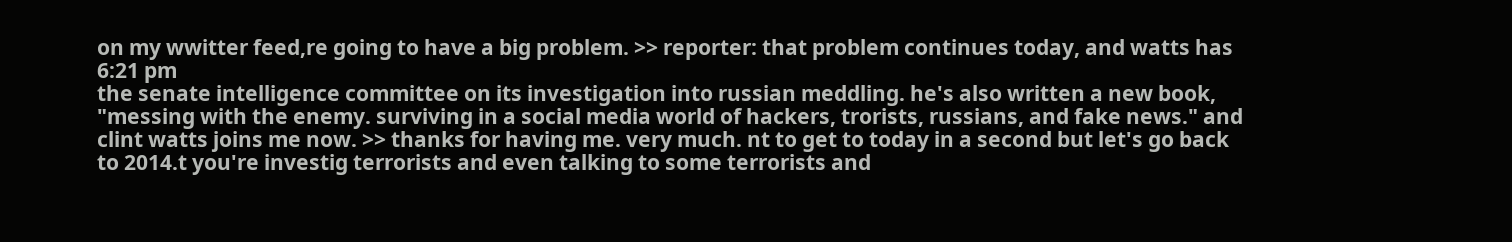on my wwitter feed,re going to have a big problem. >> reporter: that problem continues today, and watts has
6:21 pm
the senate intelligence committee on its investigation into russian meddling. he's also written a new book, "messing with the enemy. surviving in a social media world of hackers, trorists, russians, and fake news." and clint watts joins me now. >> thanks for having me. very much. nt to get to today in a second but let's go back to 2014.t you're investig terrorists and even talking to some terrorists and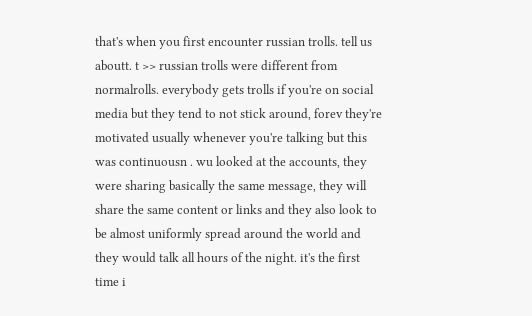that's when you first encounter russian trolls. tell us aboutt. t >> russian trolls were different from normalrolls. everybody gets trolls if you're on social media but they tend to not stick around, forev they're motivated usually whenever you're talking but this was continuousn . wu looked at the accounts, they were sharing basically the same message, they will share the same content or links and they also look to be almost uniformly spread around the world and they would talk all hours of the night. it's the first time i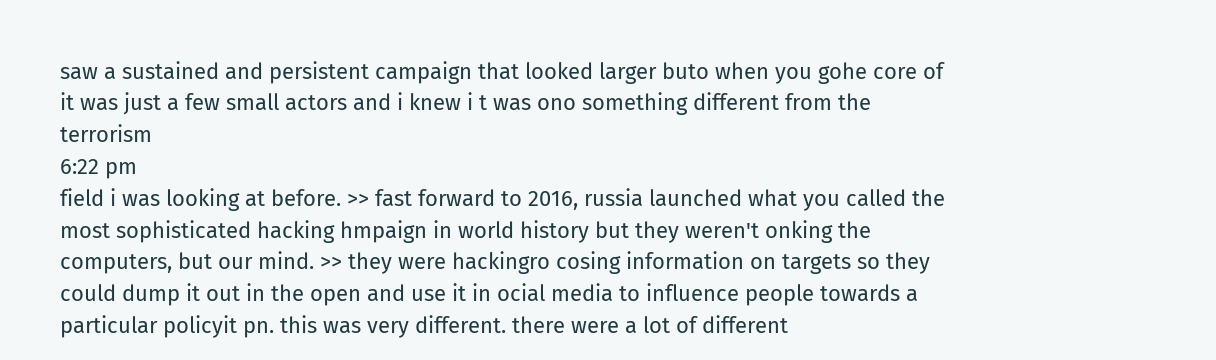saw a sustained and persistent campaign that looked larger buto when you gohe core of it was just a few small actors and i knew i t was ono something different from the terrorism
6:22 pm
field i was looking at before. >> fast forward to 2016, russia launched what you called the most sophisticated hacking hmpaign in world history but they weren't onking the computers, but our mind. >> they were hackingro cosing information on targets so they could dump it out in the open and use it in ocial media to influence people towards a particular policyit pn. this was very different. there were a lot of different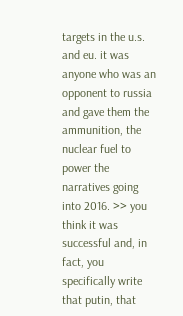targets in the u.s. and eu. it was anyone who was an opponent to russia and gave them the ammunition, the nuclear fuel to power the narratives going into 2016. >> you think it was successful and, in fact, you specifically write that putin, that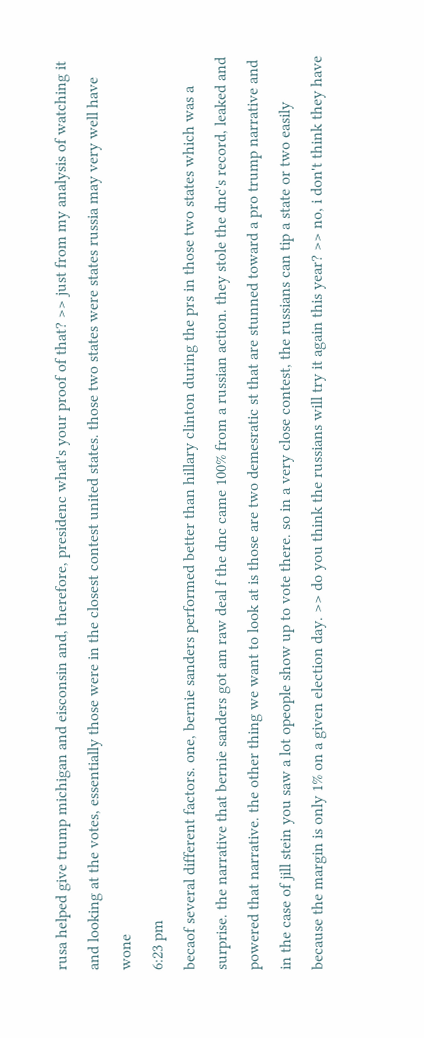rusa helped give trump michigan and eisconsin and, therefore, presidenc what's your proof of that? >> just from my analysis of watching it and looking at the votes, essentially those were in the closest contest united states. those two states were states russia may very well have wone
6:23 pm
becaof several different factors. one, bernie sanders performed better than hillary clinton during the prs in those two states which was a surprise. the narrative that bernie sanders got am raw deal f the dnc came 100% from a russian action. they stole the dnc's record, leaked and powered that narrative. the other thing we want to look at is those are two demesratic st that are stunned toward a pro trump narrative and in the case of jill stein you saw a lot opeople show up to vote there. so in a very close contest, the russians can tip a state or two easily because the margin is only 1% on a given election day. >> do you think the russians will try it again this year? >> no, i don't think they have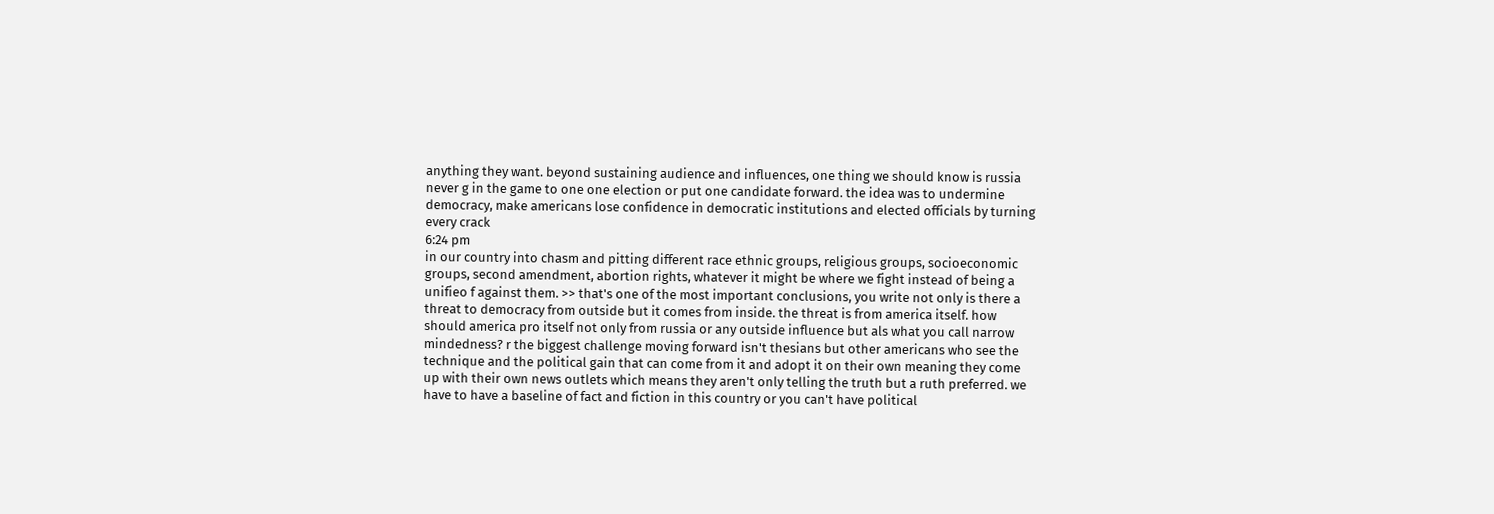anything they want. beyond sustaining audience and influences, one thing we should know is russia never g in the game to one one election or put one candidate forward. the idea was to undermine democracy, make americans lose confidence in democratic institutions and elected officials by turning every crack
6:24 pm
in our country into chasm and pitting different race ethnic groups, religious groups, socioeconomic groups, second amendment, abortion rights, whatever it might be where we fight instead of being a unifieo f against them. >> that's one of the most important conclusions, you write not only is there a threat to democracy from outside but it comes from inside. the threat is from america itself. how should america pro itself not only from russia or any outside influence but als what you call narrow mindedness? r the biggest challenge moving forward isn't thesians but other americans who see the technique and the political gain that can come from it and adopt it on their own meaning they come up with their own news outlets which means they aren't only telling the truth but a ruth preferred. we have to have a baseline of fact and fiction in this country or you can't have political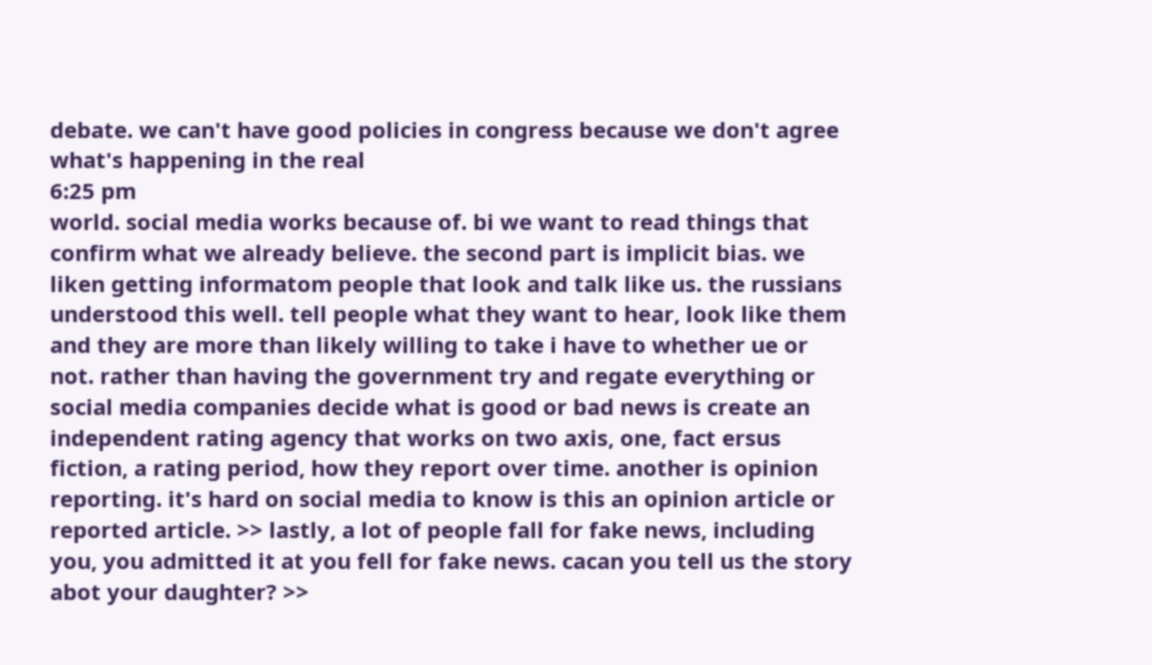debate. we can't have good policies in congress because we don't agree what's happening in the real
6:25 pm
world. social media works because of. bi we want to read things that confirm what we already believe. the second part is implicit bias. we liken getting informatom people that look and talk like us. the russians understood this well. tell people what they want to hear, look like them and they are more than likely willing to take i have to whether ue or not. rather than having the government try and regate everything or social media companies decide what is good or bad news is create an independent rating agency that works on two axis, one, fact ersus fiction, a rating period, how they report over time. another is opinion reporting. it's hard on social media to know is this an opinion article or reported article. >> lastly, a lot of people fall for fake news, including you, you admitted it at you fell for fake news. cacan you tell us the story abot your daughter? >>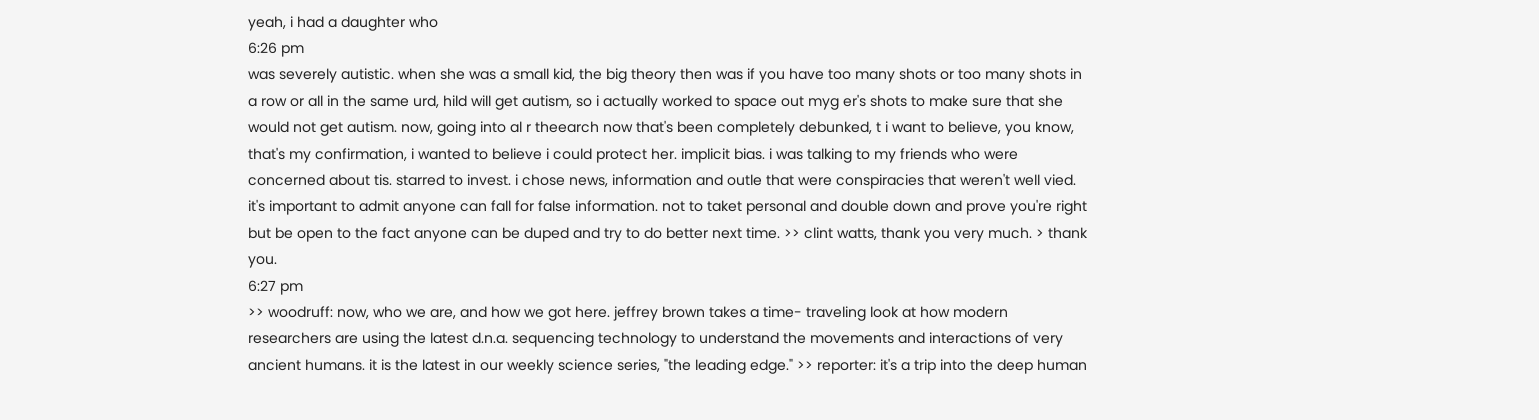yeah, i had a daughter who
6:26 pm
was severely autistic. when she was a small kid, the big theory then was if you have too many shots or too many shots in a row or all in the same urd, hild will get autism, so i actually worked to space out myg er's shots to make sure that she would not get autism. now, going into al r theearch now that's been completely debunked, t i want to believe, you know, that's my confirmation, i wanted to believe i could protect her. implicit bias. i was talking to my friends who were concerned about tis. starred to invest. i chose news, information and outle that were conspiracies that weren't well vied. it's important to admit anyone can fall for false information. not to taket personal and double down and prove you're right but be open to the fact anyone can be duped and try to do better next time. >> clint watts, thank you very much. > thank you.
6:27 pm
>> woodruff: now, who we are, and how we got here. jeffrey brown takes a time- traveling look at how modern researchers are using the latest d.n.a. sequencing technology to understand the movements and interactions of very ancient humans. it is the latest in our weekly science series, "the leading edge." >> reporter: it's a trip into the deep human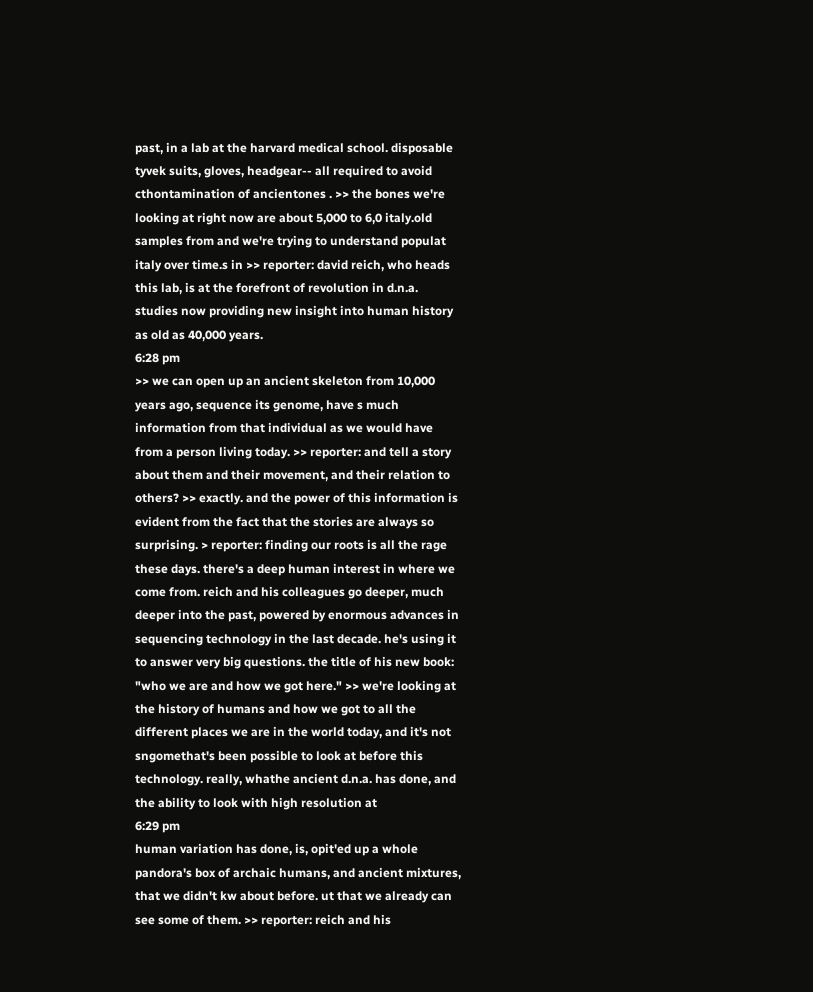past, in a lab at the harvard medical school. disposable tyvek suits, gloves, headgear-- all required to avoid cthontamination of ancientones . >> the bones we're looking at right now are about 5,000 to 6,0 italy.old samples from and we're trying to understand populat italy over time.s in >> reporter: david reich, who heads this lab, is at the forefront of revolution in d.n.a. studies now providing new insight into human history as old as 40,000 years.
6:28 pm
>> we can open up an ancient skeleton from 10,000 years ago, sequence its genome, have s much information from that individual as we would have from a person living today. >> reporter: and tell a story about them and their movement, and their relation to others? >> exactly. and the power of this information is evident from the fact that the stories are always so surprising. > reporter: finding our roots is all the rage these days. there's a deep human interest in where we come from. reich and his colleagues go deeper, much deeper into the past, powered by enormous advances in sequencing technology in the last decade. he's using it to answer very big questions. the title of his new book: "who we are and how we got here." >> we're looking at the history of humans and how we got to all the different places we are in the world today, and it's not sngomethat's been possible to look at before this technology. really, whathe ancient d.n.a. has done, and the ability to look with high resolution at
6:29 pm
human variation has done, is, opit'ed up a whole pandora's box of archaic humans, and ancient mixtures, that we didn't kw about before. ut that we already can see some of them. >> reporter: reich and his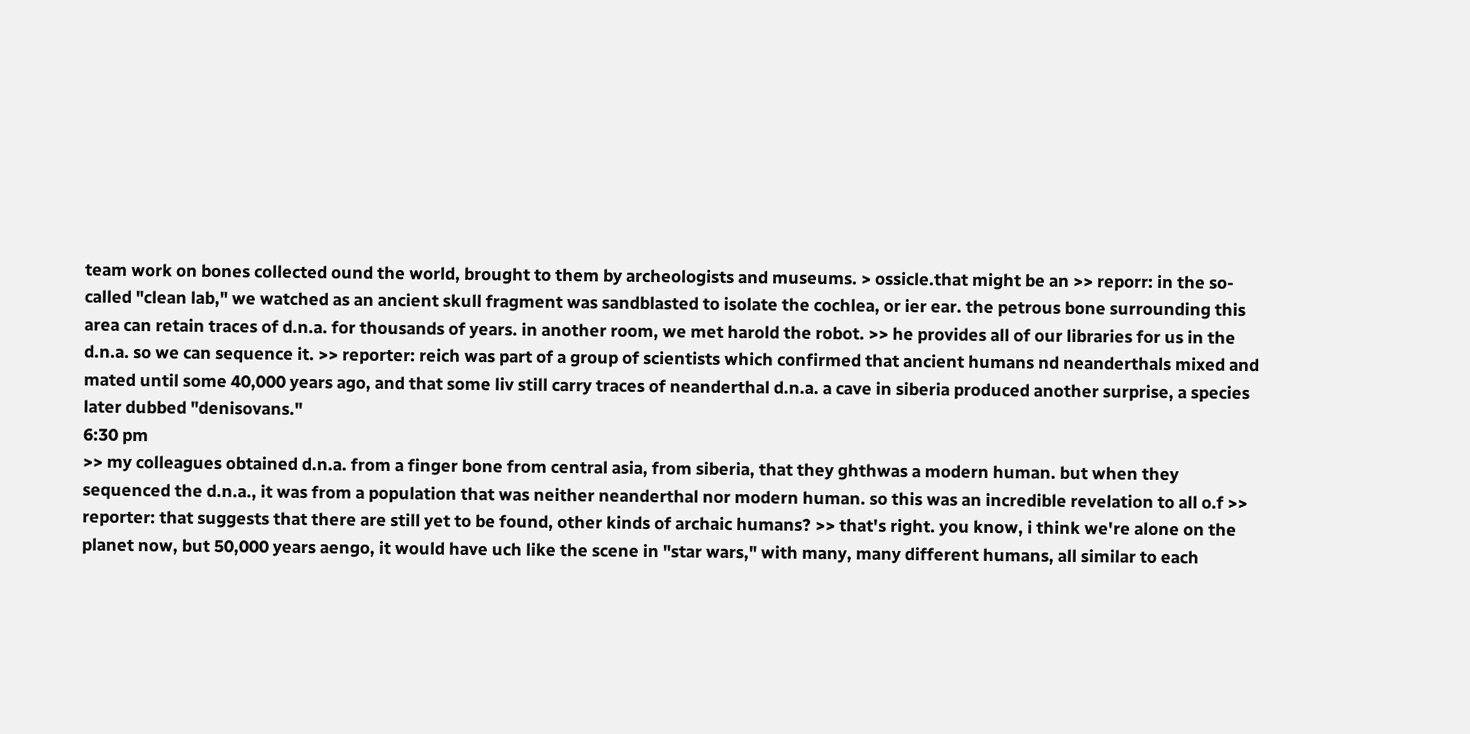team work on bones collected ound the world, brought to them by archeologists and museums. > ossicle.that might be an >> reporr: in the so-called "clean lab," we watched as an ancient skull fragment was sandblasted to isolate the cochlea, or ier ear. the petrous bone surrounding this area can retain traces of d.n.a. for thousands of years. in another room, we met harold the robot. >> he provides all of our libraries for us in the d.n.a. so we can sequence it. >> reporter: reich was part of a group of scientists which confirmed that ancient humans nd neanderthals mixed and mated until some 40,000 years ago, and that some liv still carry traces of neanderthal d.n.a. a cave in siberia produced another surprise, a species later dubbed "denisovans."
6:30 pm
>> my colleagues obtained d.n.a. from a finger bone from central asia, from siberia, that they ghthwas a modern human. but when they sequenced the d.n.a., it was from a population that was neither neanderthal nor modern human. so this was an incredible revelation to all o.f >> reporter: that suggests that there are still yet to be found, other kinds of archaic humans? >> that's right. you know, i think we're alone on the planet now, but 50,000 years aengo, it would have uch like the scene in "star wars," with many, many different humans, all similar to each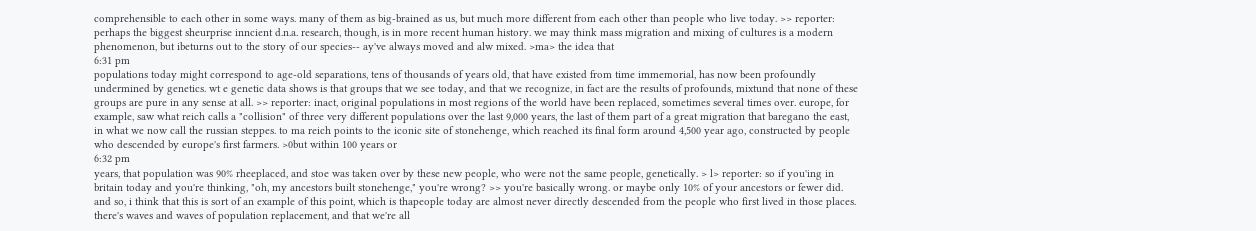comprehensible to each other in some ways. many of them as big-brained as us, but much more different from each other than people who live today. >> reporter: perhaps the biggest sheurprise inncient d.n.a. research, though, is in more recent human history. we may think mass migration and mixing of cultures is a modern phenomenon, but ibeturns out to the story of our species-- ay've always moved and alw mixed. >ma> the idea that
6:31 pm
populations today might correspond to age-old separations, tens of thousands of years old, that have existed from time immemorial, has now been profoundly undermined by genetics. wt e genetic data shows is that groups that we see today, and that we recognize, in fact are the results of profounds, mixtund that none of these groups are pure in any sense at all. >> reporter: inact, original populations in most regions of the world have been replaced, sometimes several times over. europe, for example, saw what reich calls a "collision" of three very different populations over the last 9,000 years, the last of them part of a great migration that baregano the east, in what we now call the russian steppes. to ma reich points to the iconic site of stonehenge, which reached its final form around 4,500 year ago, constructed by people who descended by europe's first farmers. >0but within 100 years or
6:32 pm
years, that population was 90% rheeplaced, and stoe was taken over by these new people, who were not the same people, genetically. > l> reporter: so if you'ing in britain today and you're thinking, "oh, my ancestors built stonehenge," you're wrong? >> you're basically wrong. or maybe only 10% of your ancestors or fewer did. and so, i think that this is sort of an example of this point, which is thapeople today are almost never directly descended from the people who first lived in those places. there's waves and waves of population replacement, and that we're all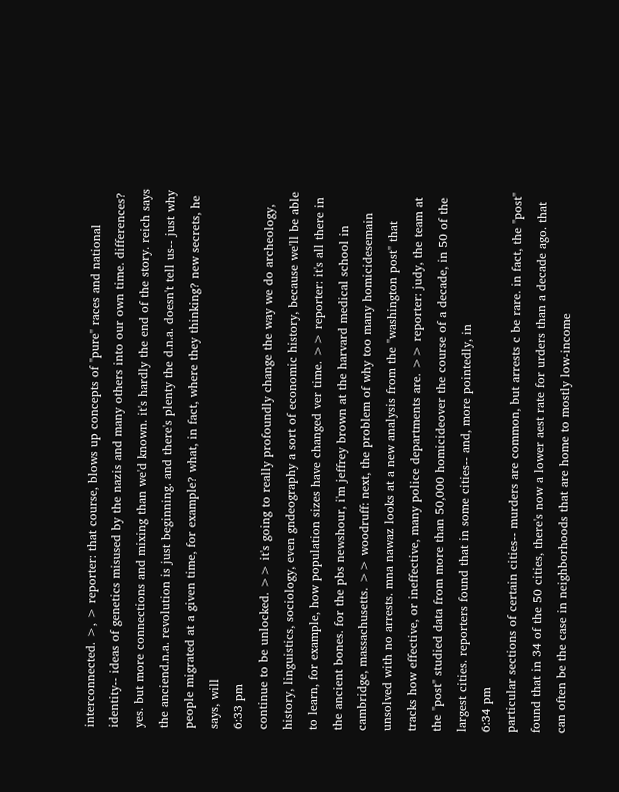interconnected. >, > reporter: that course, blows up concepts of "pure" races and national identity-- ideas of genetics misused by the nazis and many others into our own time. differences? yes. but more connections and mixing than we'd known. it's hardly the end of the story. reich says the anciend.n.a. revolution is just beginning. and there's plenty the d.n.a. doesn't tell us-- just why people migrated at a given time, for example? what, in fact, where they thinking? new secrets, he says, will
6:33 pm
continue to be unlocked. >> it's going to really profoundly change the way we do archeology, history, linguistics, sociology, even gndeography a sort of economic history, because we'll be able to learn, for example, how population sizes have changed ver time. >> reporter: it's all there in the ancient bones. for the pbs newshour, i'm jeffrey brown at the harvard medical school in cambridge, massachusetts. >> woodruff: next, the problem of why too many homicidesemain unsolved with no arrests. mna nawaz looks at a new analysis from the "washington post" that tracks how effective, or ineffective, many police departments are. >> reporter: judy, the team at the "post" studied data from more than 50,000 homicideover the course of a decade, in 50 of the largest cities. reporters found that in some cities-- and, more pointedly, in
6:34 pm
particular sections of certain cities-- murders are common, but arrests c be rare. in fact, the "post" found that in 34 of the 50 cities, there's now a lower aest rate for urders than a decade ago. that can often be the case in neighborhoods that are home to mostly low-income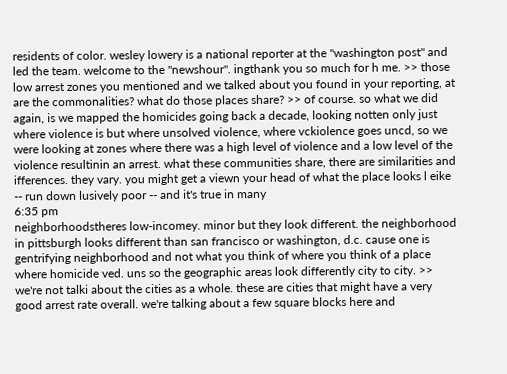residents of color. wesley lowery is a national reporter at the "washington post" and led the team. welcome to the "newshour". ingthank you so much for h me. >> those low arrest zones you mentioned and we talked about you found in your reporting, at are the commonalities? what do those places share? >> of course. so what we did again, is we mapped the homicides going back a decade, looking notten only just where violence is but where unsolved violence, where vckiolence goes uncd, so we were looking at zones where there was a high level of violence and a low level of the violence resultinin an arrest. what these communities share, there are similarities and ifferences. they vary. you might get a viewn your head of what the place looks l eike -- run down lusively poor -- and it's true in many
6:35 pm
neighborhoodstheres low-incomey. minor but they look different. the neighborhood in pittsburgh looks different than san francisco or washington, d.c. cause one is gentrifying neighborhood and not what you think of where you think of a place where homicide ved. uns so the geographic areas look differently city to city. >> we're not talki about the cities as a whole. these are cities that might have a very good arrest rate overall. we're talking about a few square blocks here and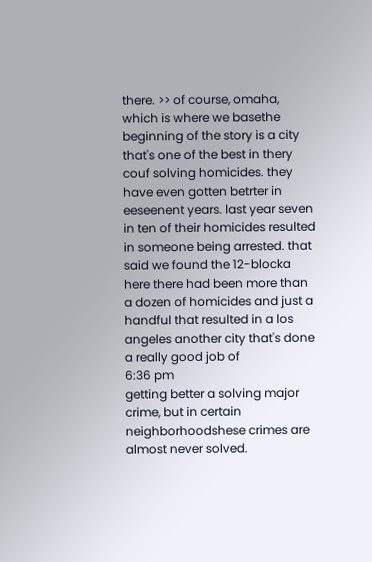there. >> of course, omaha, which is where we basethe beginning of the story is a city that's one of the best in thery couf solving homicides. they have even gotten betrter in eeseenent years. last year seven in ten of their homicides resulted in someone being arrested. that said we found the 12-blocka here there had been more than a dozen of homicides and just a handful that resulted in a los angeles another city that's done a really good job of
6:36 pm
getting better a solving major crime, but in certain neighborhoodshese crimes are almost never solved.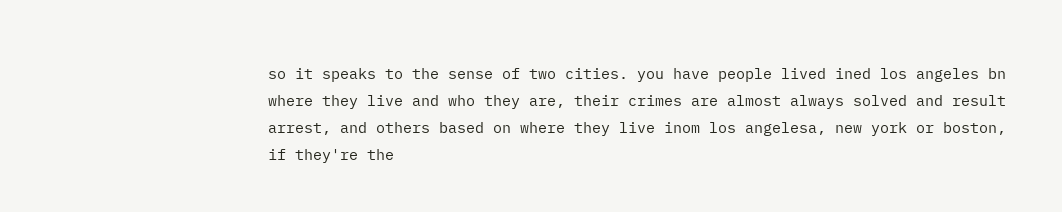so it speaks to the sense of two cities. you have people lived ined los angeles bn where they live and who they are, their crimes are almost always solved and result arrest, and others based on where they live inom los angelesa, new york or boston, if they're the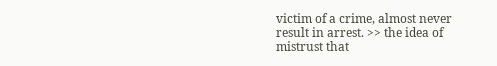victim of a crime, almost never result in arrest. >> the idea of mistrust that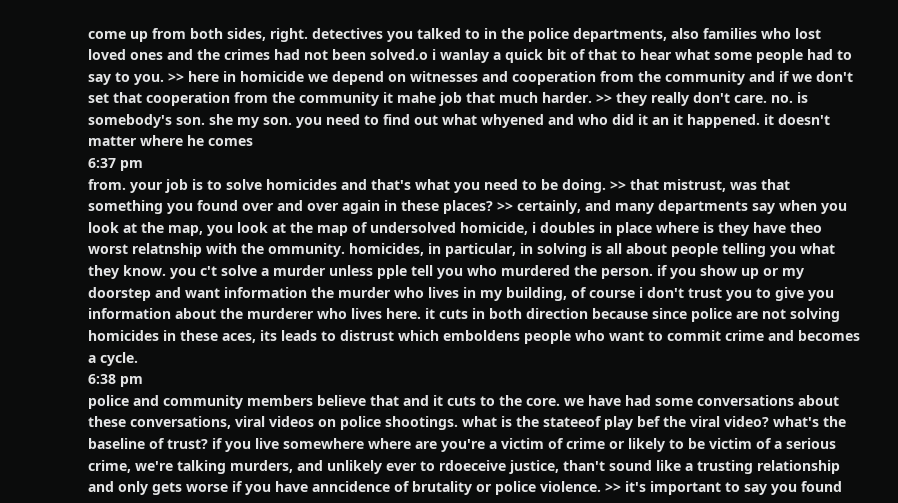come up from both sides, right. detectives you talked to in the police departments, also families who lost loved ones and the crimes had not been solved.o i wanlay a quick bit of that to hear what some people had to say to you. >> here in homicide we depend on witnesses and cooperation from the community and if we don't set that cooperation from the community it mahe job that much harder. >> they really don't care. no. is somebody's son. she my son. you need to find out what whyened and who did it an it happened. it doesn't matter where he comes
6:37 pm
from. your job is to solve homicides and that's what you need to be doing. >> that mistrust, was that something you found over and over again in these places? >> certainly, and many departments say when you look at the map, you look at the map of undersolved homicide, i doubles in place where is they have theo worst relatnship with the ommunity. homicides, in particular, in solving is all about people telling you what they know. you c't solve a murder unless pple tell you who murdered the person. if you show up or my doorstep and want information the murder who lives in my building, of course i don't trust you to give you information about the murderer who lives here. it cuts in both direction because since police are not solving homicides in these aces, its leads to distrust which emboldens people who want to commit crime and becomes a cycle.
6:38 pm
police and community members believe that and it cuts to the core. we have had some conversations about these conversations, viral videos on police shootings. what is the stateeof play bef the viral video? what's the baseline of trust? if you live somewhere where are you're a victim of crime or likely to be victim of a serious crime, we're talking murders, and unlikely ever to rdoeceive justice, than't sound like a trusting relationship and only gets worse if you have anncidence of brutality or police violence. >> it's important to say you found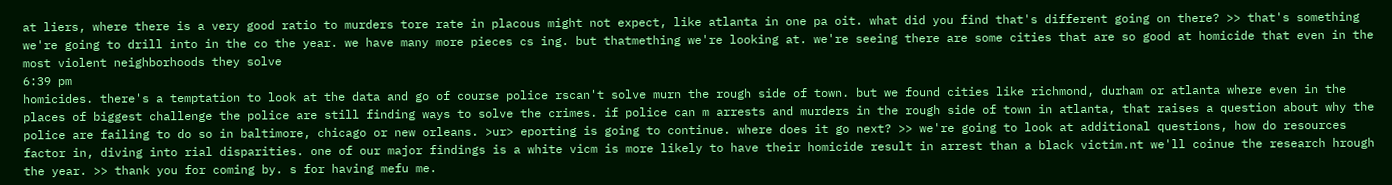at liers, where there is a very good ratio to murders tore rate in placous might not expect, like atlanta in one pa oit. what did you find that's different going on there? >> that's something we're going to drill into in the co the year. we have many more pieces cs ing. but thatmething we're looking at. we're seeing there are some cities that are so good at homicide that even in the most violent neighborhoods they solve
6:39 pm
homicides. there's a temptation to look at the data and go of course police rscan't solve murn the rough side of town. but we found cities like richmond, durham or atlanta where even in the places of biggest challenge the police are still finding ways to solve the crimes. if police can m arrests and murders in the rough side of town in atlanta, that raises a question about why the police are failing to do so in baltimore, chicago or new orleans. >ur> eporting is going to continue. where does it go next? >> we're going to look at additional questions, how do resources factor in, diving into rial disparities. one of our major findings is a white vicm is more likely to have their homicide result in arrest than a black victim.nt we'll coinue the research hrough the year. >> thank you for coming by. s for having mefu me.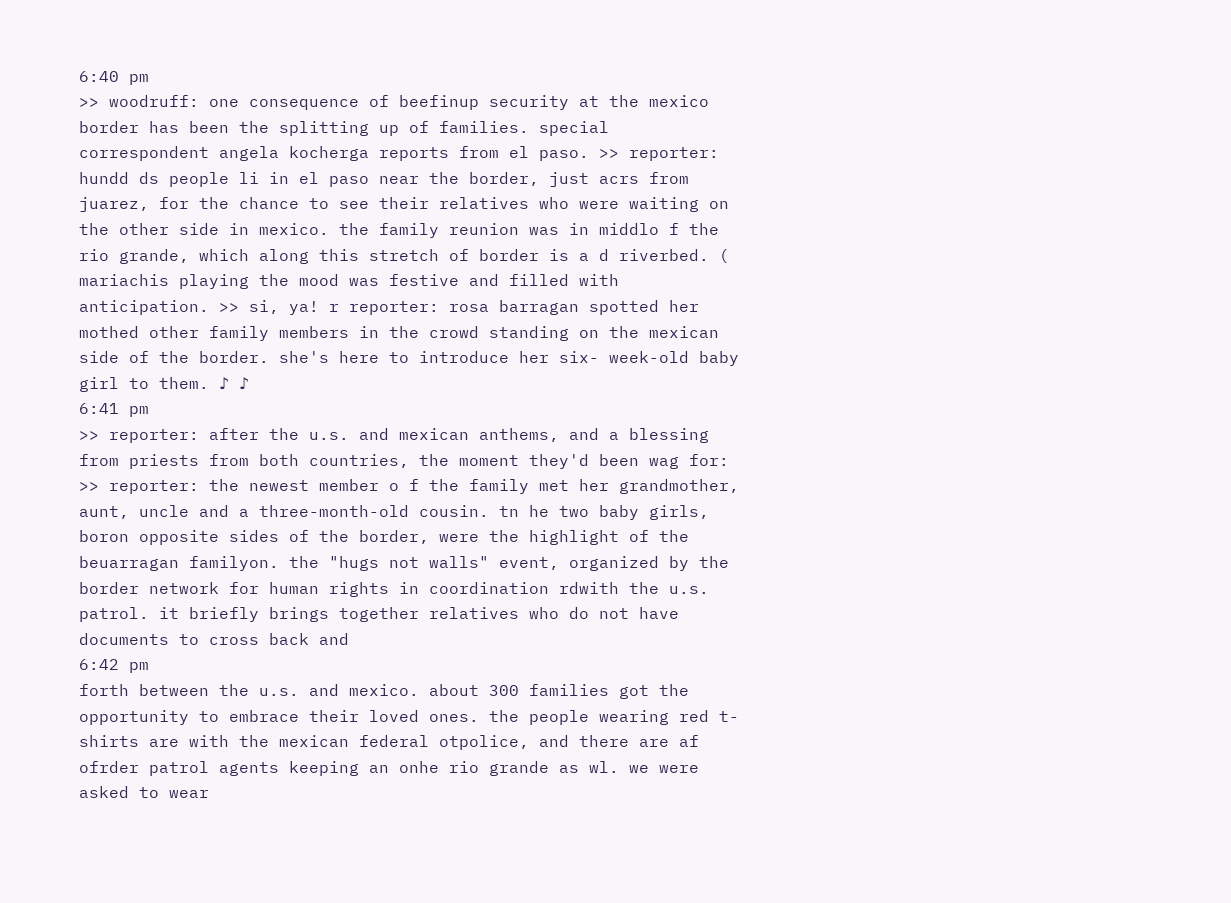6:40 pm
>> woodruff: one consequence of beefinup security at the mexico border has been the splitting up of families. special correspondent angela kocherga reports from el paso. >> reporter: hundd ds people li in el paso near the border, just acrs from juarez, for the chance to see their relatives who were waiting on the other side in mexico. the family reunion was in middlo f the rio grande, which along this stretch of border is a d riverbed. ( mariachis playing the mood was festive and filled with anticipation. >> si, ya! r reporter: rosa barragan spotted her mothed other family members in the crowd standing on the mexican side of the border. she's here to introduce her six- week-old baby girl to them. ♪ ♪
6:41 pm
>> reporter: after the u.s. and mexican anthems, and a blessing from priests from both countries, the moment they'd been wag for: >> reporter: the newest member o f the family met her grandmother, aunt, uncle and a three-month-old cousin. tn he two baby girls, boron opposite sides of the border, were the highlight of the beuarragan familyon. the "hugs not walls" event, organized by the border network for human rights in coordination rdwith the u.s. patrol. it briefly brings together relatives who do not have documents to cross back and
6:42 pm
forth between the u.s. and mexico. about 300 families got the opportunity to embrace their loved ones. the people wearing red t-shirts are with the mexican federal otpolice, and there are af ofrder patrol agents keeping an onhe rio grande as wl. we were asked to wear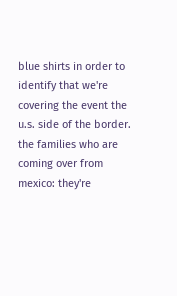blue shirts in order to identify that we're covering the event the u.s. side of the border. the families who are coming over from mexico: they're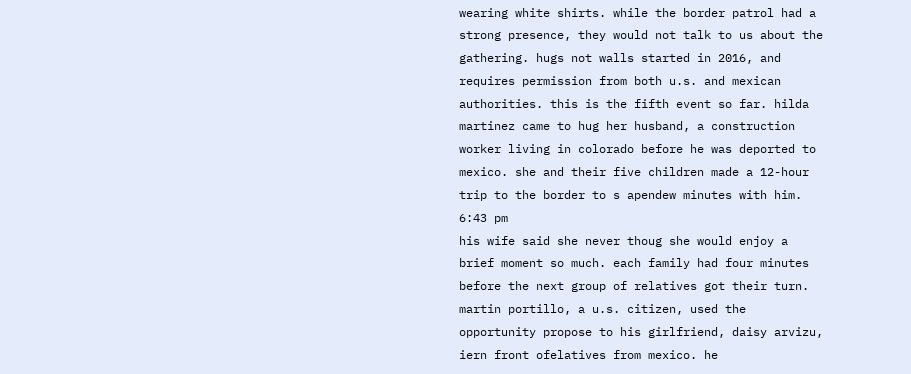wearing white shirts. while the border patrol had a strong presence, they would not talk to us about the gathering. hugs not walls started in 2016, and requires permission from both u.s. and mexican authorities. this is the fifth event so far. hilda martinez came to hug her husband, a construction worker living in colorado before he was deported to mexico. she and their five children made a 12-hour trip to the border to s apendew minutes with him.
6:43 pm
his wife said she never thoug she would enjoy a brief moment so much. each family had four minutes before the next group of relatives got their turn. martin portillo, a u.s. citizen, used the opportunity propose to his girlfriend, daisy arvizu, iern front ofelatives from mexico. he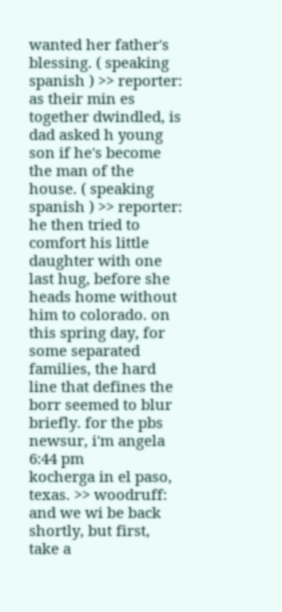wanted her father's blessing. ( speaking spanish ) >> reporter: as their min es together dwindled, is dad asked h young son if he's become the man of the house. ( speaking spanish ) >> reporter: he then tried to comfort his little daughter with one last hug, before she heads home without him to colorado. on this spring day, for some separated families, the hard line that defines the borr seemed to blur briefly. for the pbs newsur, i'm angela
6:44 pm
kocherga in el paso, texas. >> woodruff: and we wi be back shortly, but first, take a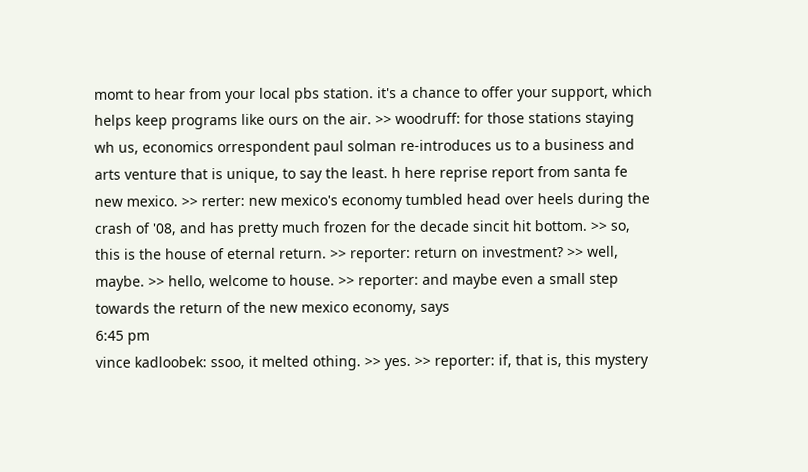momt to hear from your local pbs station. it's a chance to offer your support, which helps keep programs like ours on the air. >> woodruff: for those stations staying wh us, economics orrespondent paul solman re-introduces us to a business and arts venture that is unique, to say the least. h here reprise report from santa fe new mexico. >> rerter: new mexico's economy tumbled head over heels during the crash of '08, and has pretty much frozen for the decade sincit hit bottom. >> so, this is the house of eternal return. >> reporter: return on investment? >> well, maybe. >> hello, welcome to house. >> reporter: and maybe even a small step towards the return of the new mexico economy, says
6:45 pm
vince kadloobek: ssoo, it melted othing. >> yes. >> reporter: if, that is, this mystery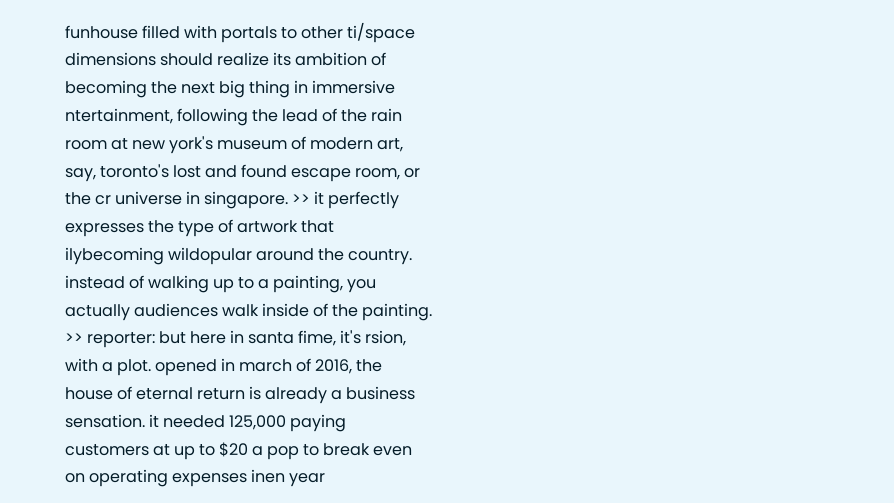funhouse filled with portals to other ti/space dimensions should realize its ambition of becoming the next big thing in immersive ntertainment, following the lead of the rain room at new york's museum of modern art, say, toronto's lost and found escape room, or the cr universe in singapore. >> it perfectly expresses the type of artwork that ilybecoming wildopular around the country. instead of walking up to a painting, you actually audiences walk inside of the painting. >> reporter: but here in santa fime, it's rsion, with a plot. opened in march of 2016, the house of eternal return is already a business sensation. it needed 125,000 paying customers at up to $20 a pop to break even on operating expenses inen year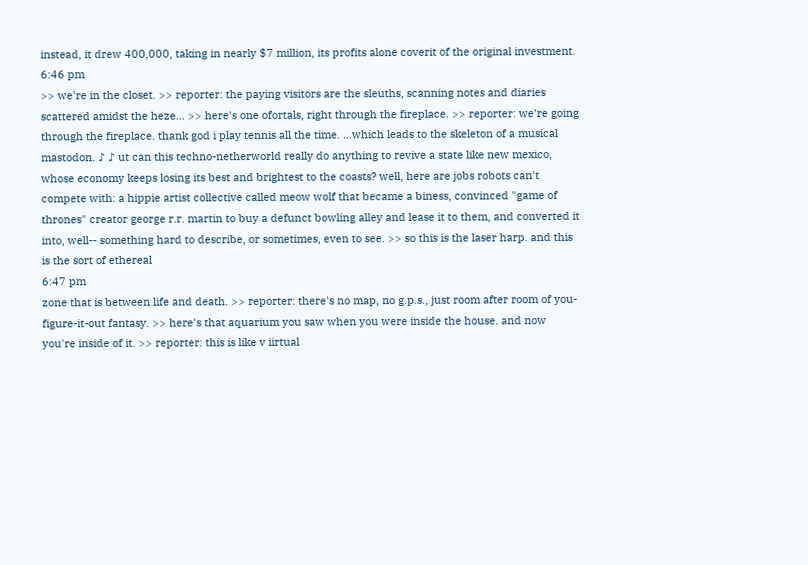instead, it drew 400,000, taking in nearly $7 million, its profits alone coverit of the original investment.
6:46 pm
>> we're in the closet. >> reporter: the paying visitors are the sleuths, scanning notes and diaries scattered amidst the heze... >> here's one ofortals, right through the fireplace. >> reporter: we're going through the fireplace. thank god i play tennis all the time. ...which leads to the skeleton of a musical mastodon. ♪ ♪ ut can this techno-netherworld really do anything to revive a state like new mexico, whose economy keeps losing its best and brightest to the coasts? well, here are jobs robots can't compete with: a hippie artist collective called meow wolf that became a biness, convinced "game of thrones" creator george r.r. martin to buy a defunct bowling alley and lease it to them, and converted it into, well-- something hard to describe, or sometimes, even to see. >> so this is the laser harp. and this is the sort of ethereal
6:47 pm
zone that is between life and death. >> reporter: there's no map, no g.p.s., just room after room of you-figure-it-out fantasy. >> here's that aquarium you saw when you were inside the house. and now you're inside of it. >> reporter: this is like v iirtual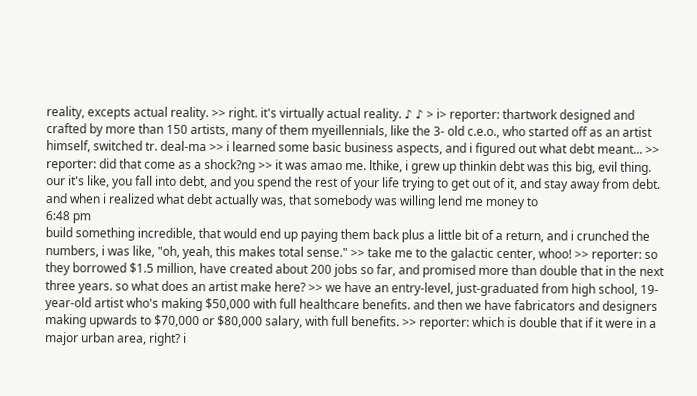reality, excepts actual reality. >> right. it's virtually actual reality. ♪ ♪ > i> reporter: thartwork designed and crafted by more than 150 artists, many of them myeillennials, like the 3- old c.e.o., who started off as an artist himself, switched tr. deal-ma >> i learned some basic business aspects, and i figured out what debt meant... >> reporter: did that come as a shock?ng >> it was amao me. lthike, i grew up thinkin debt was this big, evil thing. our it's like, you fall into debt, and you spend the rest of your life trying to get out of it, and stay away from debt. and when i realized what debt actually was, that somebody was willing lend me money to
6:48 pm
build something incredible, that would end up paying them back plus a little bit of a return, and i crunched the numbers, i was like, "oh, yeah, this makes total sense." >> take me to the galactic center, whoo! >> reporter: so they borrowed $1.5 million, have created about 200 jobs so far, and promised more than double that in the next three years. so what does an artist make here? >> we have an entry-level, just-graduated from high school, 19-year-old artist who's making $50,000 with full healthcare benefits. and then we have fabricators and designers making upwards to $70,000 or $80,000 salary, with full benefits. >> reporter: which is double that if it were in a major urban area, right? i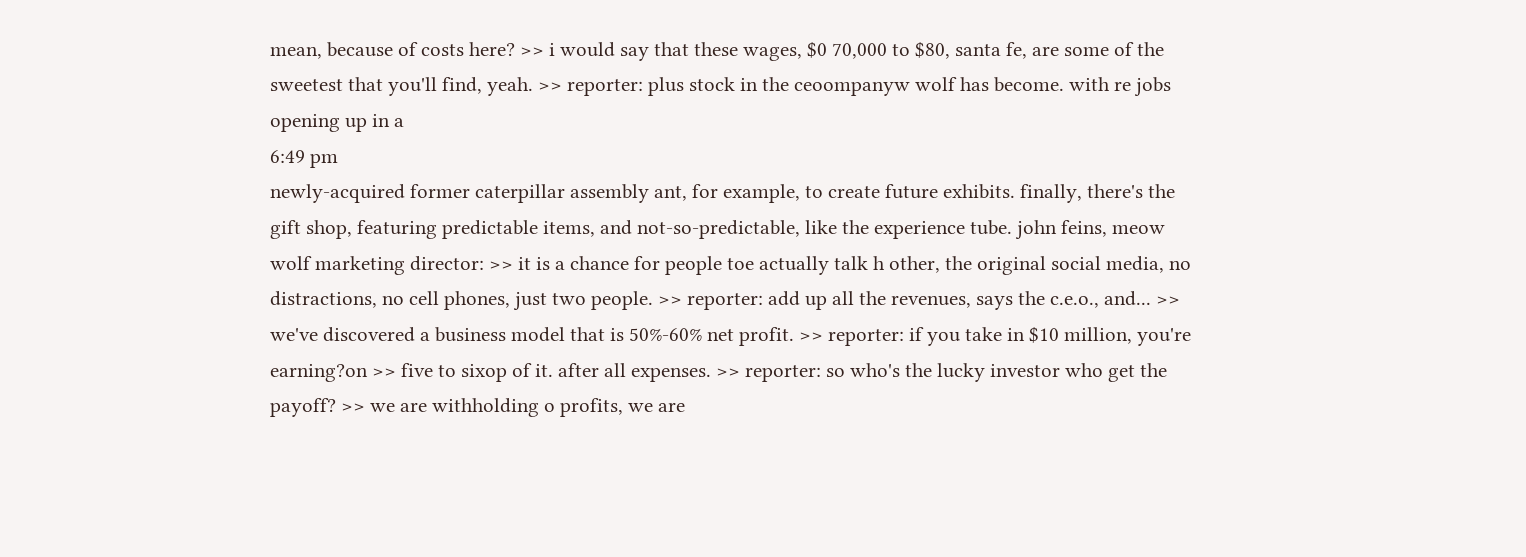mean, because of costs here? >> i would say that these wages, $0 70,000 to $80, santa fe, are some of the sweetest that you'll find, yeah. >> reporter: plus stock in the ceoompanyw wolf has become. with re jobs opening up in a
6:49 pm
newly-acquired former caterpillar assembly ant, for example, to create future exhibits. finally, there's the gift shop, featuring predictable items, and not-so-predictable, like the experience tube. john feins, meow wolf marketing director: >> it is a chance for people toe actually talk h other, the original social media, no distractions, no cell phones, just two people. >> reporter: add up all the revenues, says the c.e.o., and... >> we've discovered a business model that is 50%-60% net profit. >> reporter: if you take in $10 million, you're earning?on >> five to sixop of it. after all expenses. >> reporter: so who's the lucky investor who get the payoff? >> we are withholding o profits, we are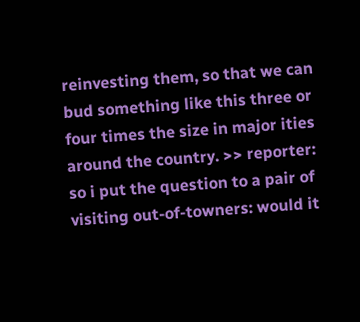reinvesting them, so that we can bud something like this three or four times the size in major ities around the country. >> reporter: so i put the question to a pair of visiting out-of-towners: would it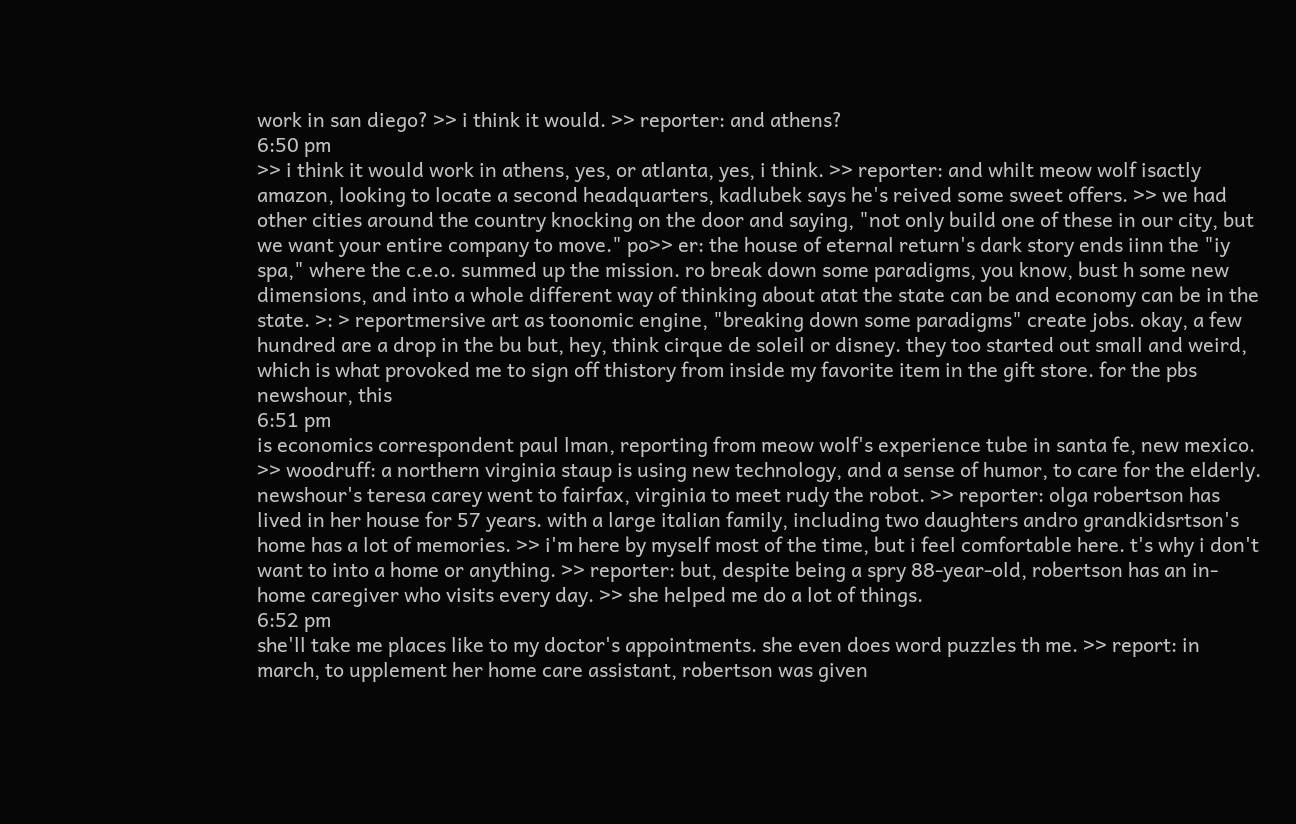work in san diego? >> i think it would. >> reporter: and athens?
6:50 pm
>> i think it would work in athens, yes, or atlanta, yes, i think. >> reporter: and whilt meow wolf isactly amazon, looking to locate a second headquarters, kadlubek says he's reived some sweet offers. >> we had other cities around the country knocking on the door and saying, "not only build one of these in our city, but we want your entire company to move." po>> er: the house of eternal return's dark story ends iinn the "iy spa," where the c.e.o. summed up the mission. ro break down some paradigms, you know, bust h some new dimensions, and into a whole different way of thinking about atat the state can be and economy can be in the state. >: > reportmersive art as toonomic engine, "breaking down some paradigms" create jobs. okay, a few hundred are a drop in the bu but, hey, think cirque de soleil or disney. they too started out small and weird, which is what provoked me to sign off thistory from inside my favorite item in the gift store. for the pbs newshour, this
6:51 pm
is economics correspondent paul lman, reporting from meow wolf's experience tube in santa fe, new mexico. >> woodruff: a northern virginia staup is using new technology, and a sense of humor, to care for the elderly. newshour's teresa carey went to fairfax, virginia to meet rudy the robot. >> reporter: olga robertson has lived in her house for 57 years. with a large italian family, including two daughters andro grandkidsrtson's home has a lot of memories. >> i'm here by myself most of the time, but i feel comfortable here. t's why i don't want to into a home or anything. >> reporter: but, despite being a spry 88-year-old, robertson has an in-home caregiver who visits every day. >> she helped me do a lot of things.
6:52 pm
she'll take me places like to my doctor's appointments. she even does word puzzles th me. >> report: in march, to upplement her home care assistant, robertson was given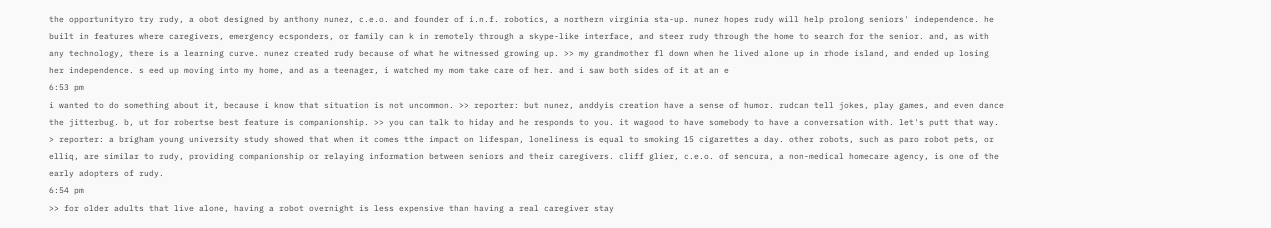the opportunityro try rudy, a obot designed by anthony nunez, c.e.o. and founder of i.n.f. robotics, a northern virginia sta-up. nunez hopes rudy will help prolong seniors' independence. he built in features where caregivers, emergency ecsponders, or family can k in remotely through a skype-like interface, and steer rudy through the home to search for the senior. and, as with any technology, there is a learning curve. nunez created rudy because of what he witnessed growing up. >> my grandmother fl down when he lived alone up in rhode island, and ended up losing her independence. s eed up moving into my home, and as a teenager, i watched my mom take care of her. and i saw both sides of it at an e
6:53 pm
i wanted to do something about it, because i know that situation is not uncommon. >> reporter: but nunez, anddyis creation have a sense of humor. rudcan tell jokes, play games, and even dance the jitterbug. b, ut for robertse best feature is companionship. >> you can talk to hiday and he responds to you. it wagood to have somebody to have a conversation with. let's putt that way. > reporter: a brigham young university study showed that when it comes tthe impact on lifespan, loneliness is equal to smoking 15 cigarettes a day. other robots, such as paro robot pets, or elliq, are similar to rudy, providing companionship or relaying information between seniors and their caregivers. cliff glier, c.e.o. of sencura, a non-medical homecare agency, is one of the early adopters of rudy.
6:54 pm
>> for older adults that live alone, having a robot overnight is less expensive than having a real caregiver stay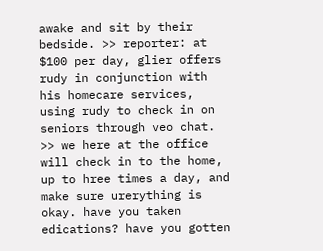awake and sit by their bedside. >> reporter: at $100 per day, glier offers rudy in conjunction with his homecare services, using rudy to check in on seniors through veo chat. >> we here at the office will check in to the home, up to hree times a day, and make sure urerything is okay. have you taken edications? have you gotten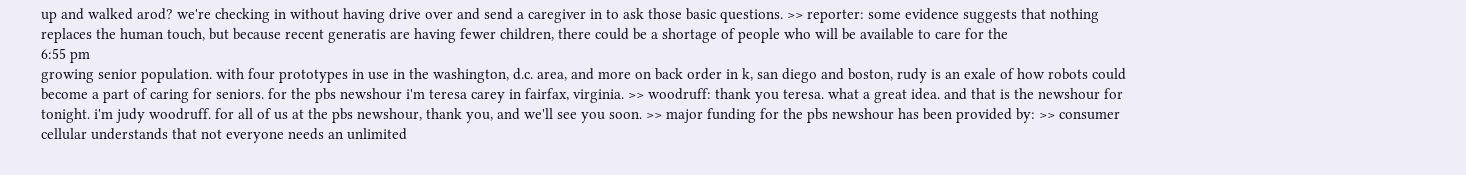up and walked arod? we're checking in without having drive over and send a caregiver in to ask those basic questions. >> reporter: some evidence suggests that nothing replaces the human touch, but because recent generatis are having fewer children, there could be a shortage of people who will be available to care for the
6:55 pm
growing senior population. with four prototypes in use in the washington, d.c. area, and more on back order in k, san diego and boston, rudy is an exale of how robots could become a part of caring for seniors. for the pbs newshour i'm teresa carey in fairfax, virginia. >> woodruff: thank you teresa. what a great idea. and that is the newshour for tonight. i'm judy woodruff. for all of us at the pbs newshour, thank you, and we'll see you soon. >> major funding for the pbs newshour has been provided by: >> consumer cellular understands that not everyone needs an unlimited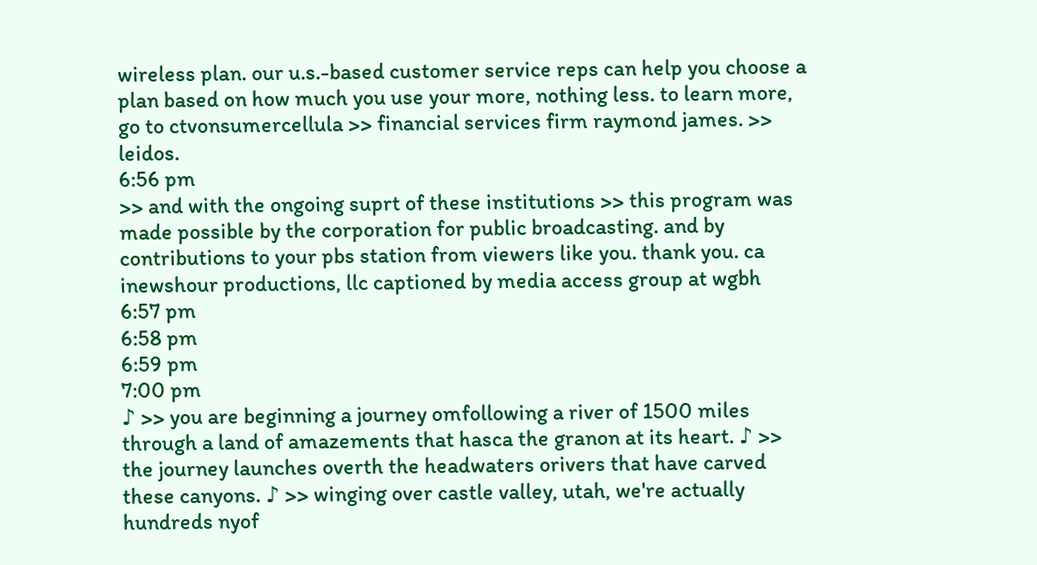wireless plan. our u.s.-based customer service reps can help you choose a plan based on how much you use your more, nothing less. to learn more, go to ctvonsumercellula >> financial services firm raymond james. >> leidos.
6:56 pm
>> and with the ongoing suprt of these institutions >> this program was made possible by the corporation for public broadcasting. and by contributions to your pbs station from viewers like you. thank you. ca inewshour productions, llc captioned by media access group at wgbh
6:57 pm
6:58 pm
6:59 pm
7:00 pm
♪ >> you are beginning a journey omfollowing a river of 1500 miles through a land of amazements that hasca the granon at its heart. ♪ >> the journey launches overth the headwaters orivers that have carved these canyons. ♪ >> winging over castle valley, utah, we're actually hundreds nyof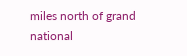miles north of grand national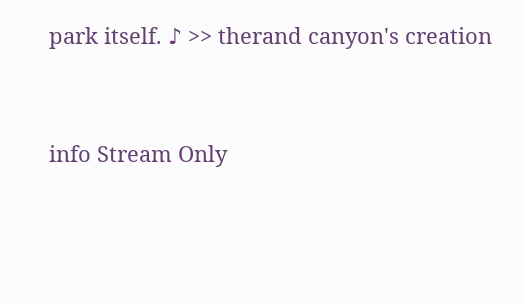park itself. ♪ >> therand canyon's creation


info Stream Only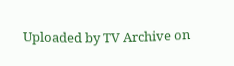Uploaded by TV Archive on